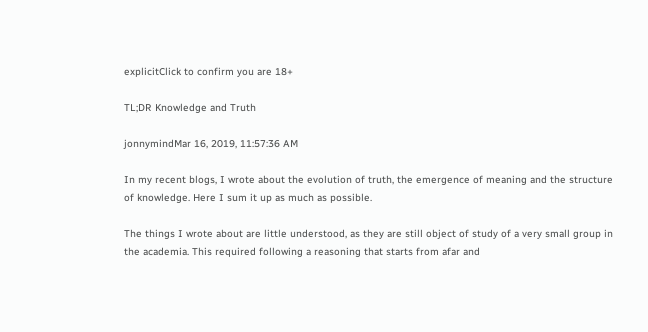explicitClick to confirm you are 18+

TL;DR Knowledge and Truth

jonnymindMar 16, 2019, 11:57:36 AM

In my recent blogs, I wrote about the evolution of truth, the emergence of meaning and the structure of knowledge. Here I sum it up as much as possible.

The things I wrote about are little understood, as they are still object of study of a very small group in the academia. This required following a reasoning that starts from afar and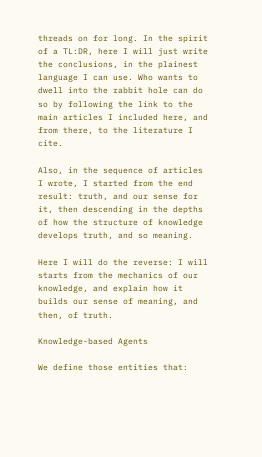threads on for long. In the spirit of a TL:DR, here I will just write the conclusions, in the plainest language I can use. Who wants to dwell into the rabbit hole can do so by following the link to the main articles I included here, and from there, to the literature I cite.

Also, in the sequence of articles I wrote, I started from the end result: truth, and our sense for it, then descending in the depths of how the structure of knowledge develops truth, and so meaning.

Here I will do the reverse: I will starts from the mechanics of our knowledge, and explain how it builds our sense of meaning, and then, of truth.

Knowledge-based Agents

We define those entities that: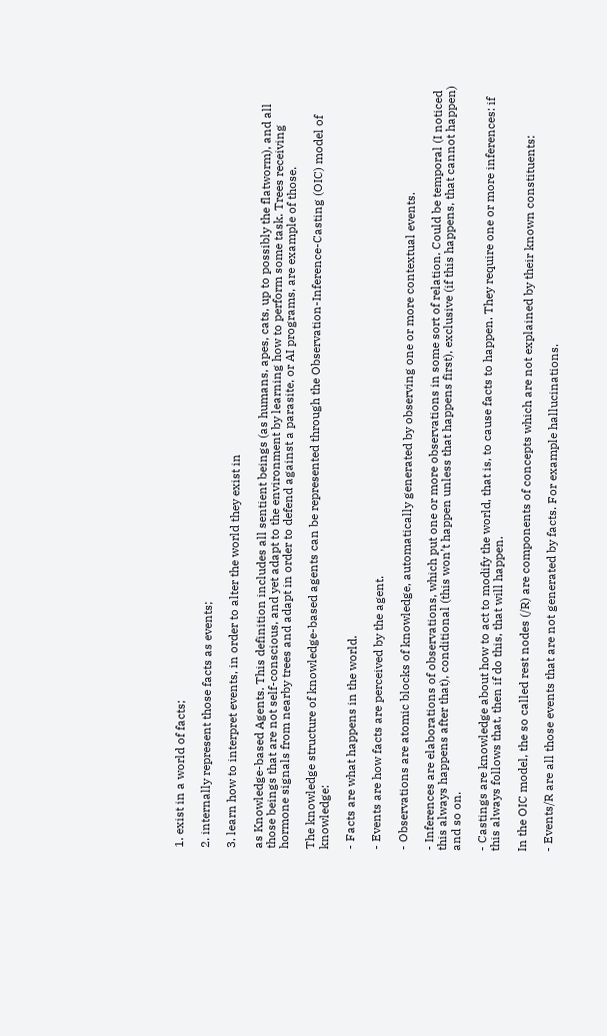1. exist in a world of facts;

2. internally represent those facts as events;

3. learn how to interpret events, in order to alter the world they exist in

as Knowledge-based Agents. This definition includes all sentient beings (as humans, apes, cats, up to possibly the flatworm), and all those beings that are not self-conscious, and yet adapt to the environment by learning how to perform some task. Trees receiving hormone signals from nearby trees and adapt in order to defend against a parasite, or AI programs, are example of those.

The knowledge structure of knowledge-based agents can be represented through the Observation-Inference-Casting (OIC) model of knowledge:

- Facts are what happens in the world.

- Events are how facts are perceived by the agent.

- Observations are atomic blocks of knowledge, automatically generated by observing one or more contextual events.

- Inferences are elaborations of observations, which put one or more observations in some sort of relation. Could be temporal (I noticed this always happens after that), conditional (this won’t happen unless that happens first), exclusive (if this happens, that cannot happen) and so on.

- Castings are knowledge about how to act to modify the world, that is, to cause facts to happen. They require one or more inferences: if this always follows that, then if do this, that will happen.

In the OIC model, the so called rest nodes (/R) are components of concepts which are not explained by their known constituents:

- Events/R are all those events that are not generated by facts. For example hallucinations.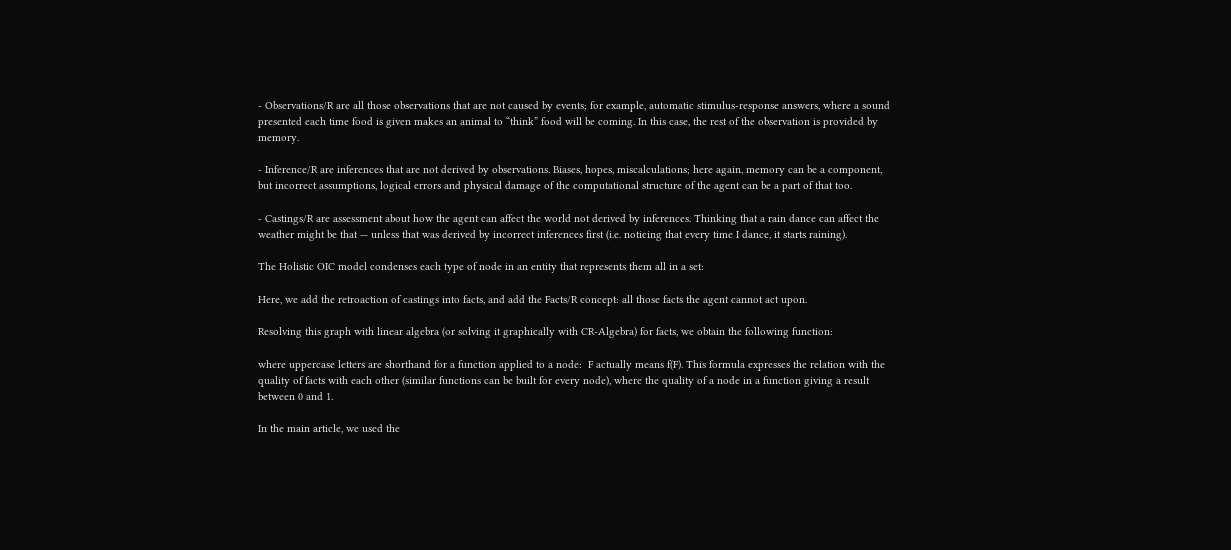- Observations/R are all those observations that are not caused by events; for example, automatic stimulus-response answers, where a sound presented each time food is given makes an animal to “think” food will be coming. In this case, the rest of the observation is provided by memory.

- Inference/R are inferences that are not derived by observations. Biases, hopes, miscalculations; here again, memory can be a component, but incorrect assumptions, logical errors and physical damage of the computational structure of the agent can be a part of that too.

- Castings/R are assessment about how the agent can affect the world not derived by inferences. Thinking that a rain dance can affect the weather might be that — unless that was derived by incorrect inferences first (i.e. noticing that every time I dance, it starts raining).

The Holistic OIC model condenses each type of node in an entity that represents them all in a set:

Here, we add the retroaction of castings into facts, and add the Facts/R concept: all those facts the agent cannot act upon.

Resolving this graph with linear algebra (or solving it graphically with CR-Algebra) for facts, we obtain the following function:

where uppercase letters are shorthand for a function applied to a node:  F actually means f(F). This formula expresses the relation with the quality of facts with each other (similar functions can be built for every node), where the quality of a node in a function giving a result between 0 and 1.

In the main article, we used the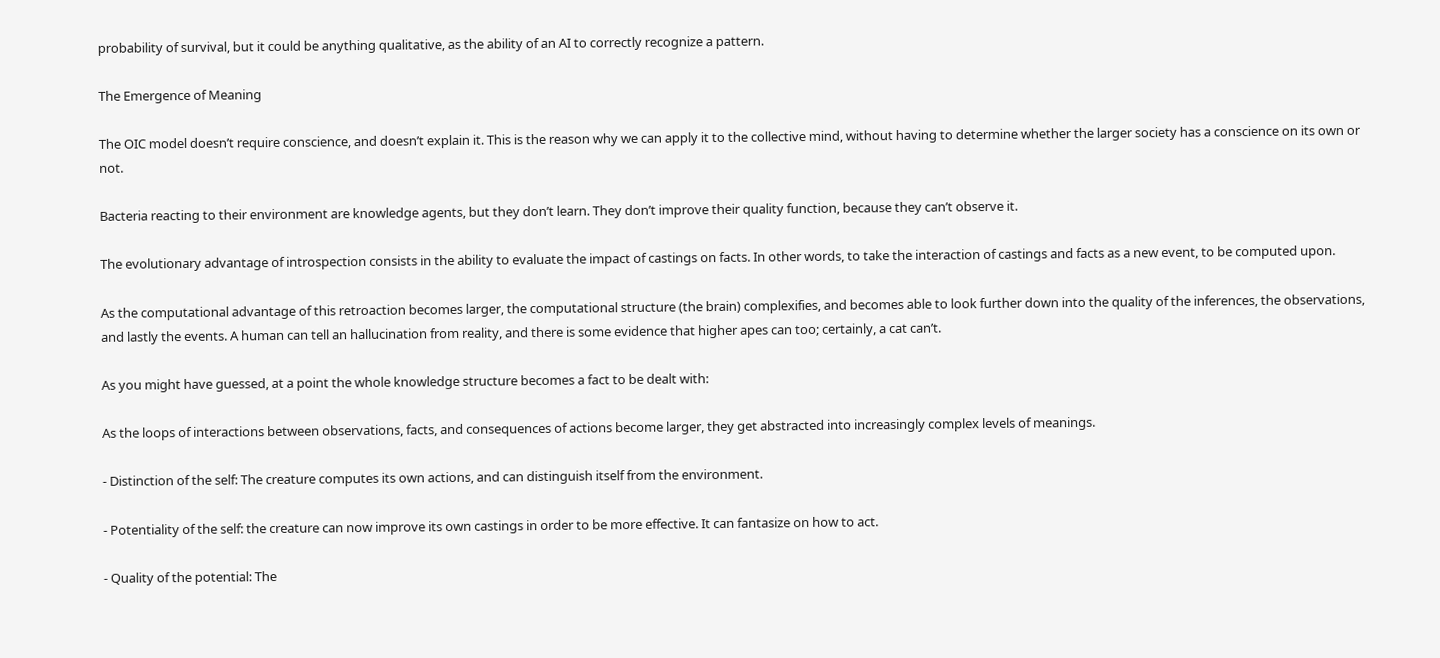probability of survival, but it could be anything qualitative, as the ability of an AI to correctly recognize a pattern.

The Emergence of Meaning

The OIC model doesn’t require conscience, and doesn’t explain it. This is the reason why we can apply it to the collective mind, without having to determine whether the larger society has a conscience on its own or not.

Bacteria reacting to their environment are knowledge agents, but they don’t learn. They don’t improve their quality function, because they can’t observe it.

The evolutionary advantage of introspection consists in the ability to evaluate the impact of castings on facts. In other words, to take the interaction of castings and facts as a new event, to be computed upon.

As the computational advantage of this retroaction becomes larger, the computational structure (the brain) complexifies, and becomes able to look further down into the quality of the inferences, the observations, and lastly the events. A human can tell an hallucination from reality, and there is some evidence that higher apes can too; certainly, a cat can’t.

As you might have guessed, at a point the whole knowledge structure becomes a fact to be dealt with:

As the loops of interactions between observations, facts, and consequences of actions become larger, they get abstracted into increasingly complex levels of meanings.

- Distinction of the self: The creature computes its own actions, and can distinguish itself from the environment.

- Potentiality of the self: the creature can now improve its own castings in order to be more effective. It can fantasize on how to act.

- Quality of the potential: The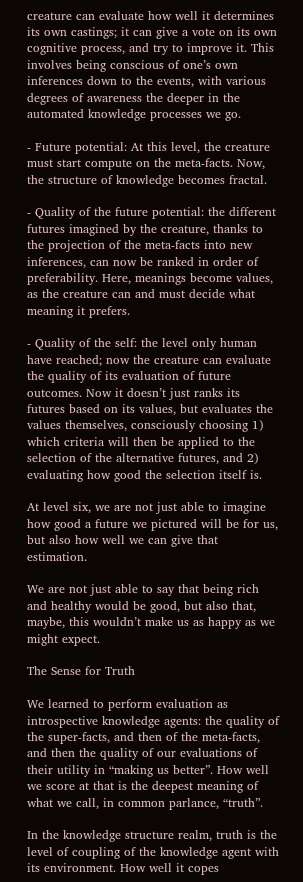creature can evaluate how well it determines its own castings; it can give a vote on its own cognitive process, and try to improve it. This involves being conscious of one’s own inferences down to the events, with various degrees of awareness the deeper in the automated knowledge processes we go.

- Future potential: At this level, the creature must start compute on the meta-facts. Now, the structure of knowledge becomes fractal.

- Quality of the future potential: the different futures imagined by the creature, thanks to the projection of the meta-facts into new inferences, can now be ranked in order of preferability. Here, meanings become values, as the creature can and must decide what meaning it prefers.

- Quality of the self: the level only human have reached; now the creature can evaluate the quality of its evaluation of future outcomes. Now it doesn’t just ranks its futures based on its values, but evaluates the values themselves, consciously choosing 1) which criteria will then be applied to the selection of the alternative futures, and 2) evaluating how good the selection itself is.

At level six, we are not just able to imagine how good a future we pictured will be for us, but also how well we can give that estimation.

We are not just able to say that being rich and healthy would be good, but also that, maybe, this wouldn’t make us as happy as we might expect.

The Sense for Truth

We learned to perform evaluation as introspective knowledge agents: the quality of the super-facts, and then of the meta-facts, and then the quality of our evaluations of their utility in “making us better”. How well we score at that is the deepest meaning of what we call, in common parlance, “truth”.

In the knowledge structure realm, truth is the level of coupling of the knowledge agent with its environment. How well it copes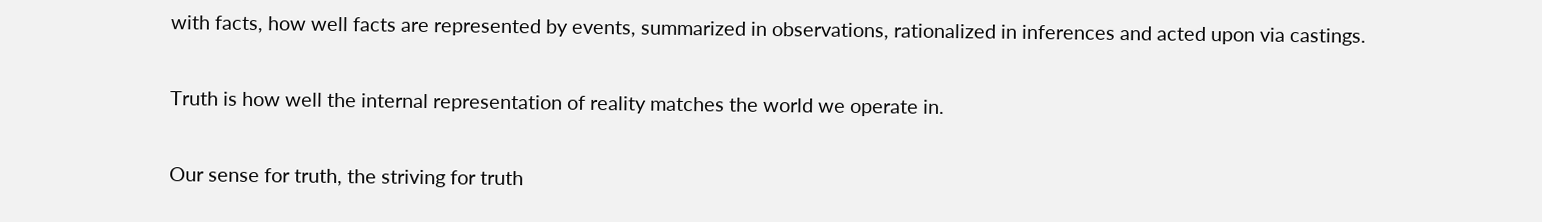with facts, how well facts are represented by events, summarized in observations, rationalized in inferences and acted upon via castings.

Truth is how well the internal representation of reality matches the world we operate in.

Our sense for truth, the striving for truth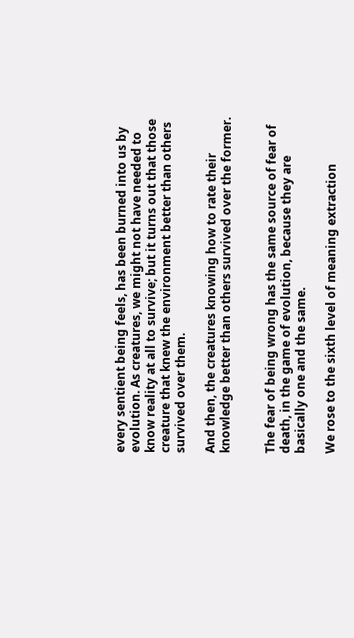every sentient being feels, has been burned into us by evolution. As creatures, we might not have needed to know reality at all to survive; but it turns out that those creature that knew the environment better than others survived over them.

And then, the creatures knowing how to rate their knowledge better than others survived over the former.


The fear of being wrong has the same source of fear of death, in the game of evolution, because they are basically one and the same.

We rose to the sixth level of meaning extraction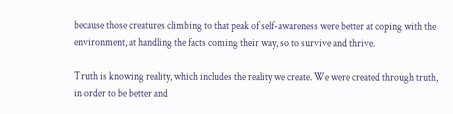because those creatures climbing to that peak of self-awareness were better at coping with the environment, at handling the facts coming their way, so to survive and thrive.

Truth is knowing reality, which includes the reality we create. We were created through truth, in order to be better and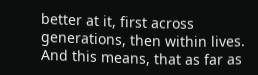better at it, first across generations, then within lives. And this means, that as far as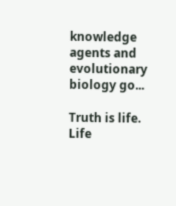knowledge agents and evolutionary biology go...

Truth is life. Life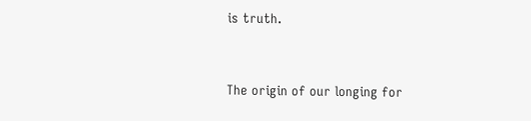is truth.


The origin of our longing for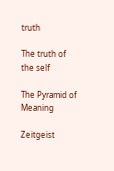truth

The truth of the self

The Pyramid of Meaning

Zeitgeist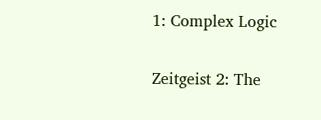1: Complex Logic

Zeitgeist 2: The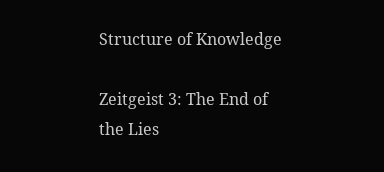Structure of Knowledge

Zeitgeist 3: The End of the Lies